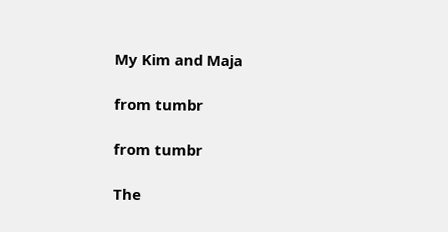My Kim and Maja

from tumbr

from tumbr

The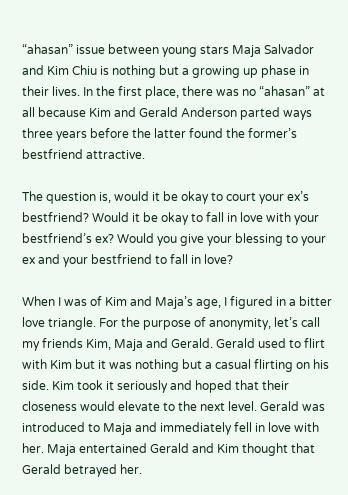“ahasan” issue between young stars Maja Salvador and Kim Chiu is nothing but a growing up phase in their lives. In the first place, there was no “ahasan” at all because Kim and Gerald Anderson parted ways three years before the latter found the former’s bestfriend attractive.

The question is, would it be okay to court your ex’s bestfriend? Would it be okay to fall in love with your bestfriend’s ex? Would you give your blessing to your ex and your bestfriend to fall in love?

When I was of Kim and Maja’s age, I figured in a bitter love triangle. For the purpose of anonymity, let’s call my friends Kim, Maja and Gerald. Gerald used to flirt with Kim but it was nothing but a casual flirting on his side. Kim took it seriously and hoped that their closeness would elevate to the next level. Gerald was introduced to Maja and immediately fell in love with her. Maja entertained Gerald and Kim thought that Gerald betrayed her.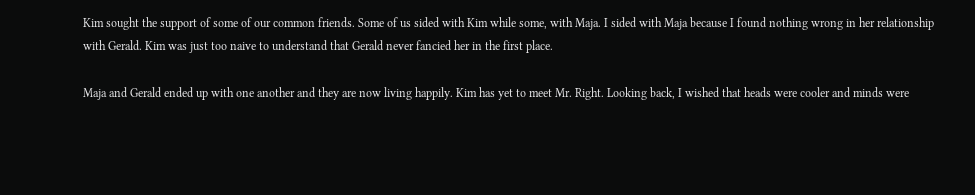Kim sought the support of some of our common friends. Some of us sided with Kim while some, with Maja. I sided with Maja because I found nothing wrong in her relationship with Gerald. Kim was just too naive to understand that Gerald never fancied her in the first place.

Maja and Gerald ended up with one another and they are now living happily. Kim has yet to meet Mr. Right. Looking back, I wished that heads were cooler and minds were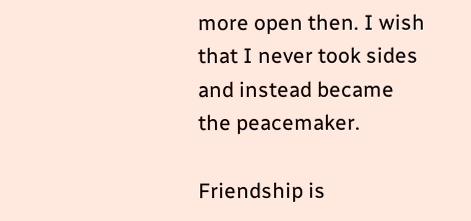more open then. I wish that I never took sides and instead became the peacemaker.

Friendship is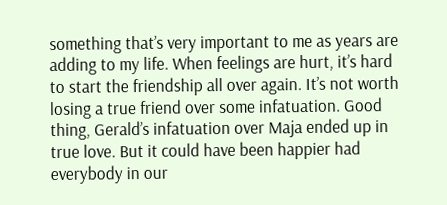something that’s very important to me as years are adding to my life. When feelings are hurt, it’s hard to start the friendship all over again. It’s not worth losing a true friend over some infatuation. Good thing, Gerald’s infatuation over Maja ended up in true love. But it could have been happier had everybody in our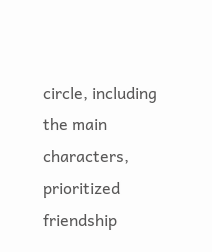circle, including the main characters, prioritized friendship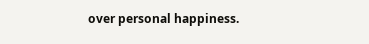over personal happiness.